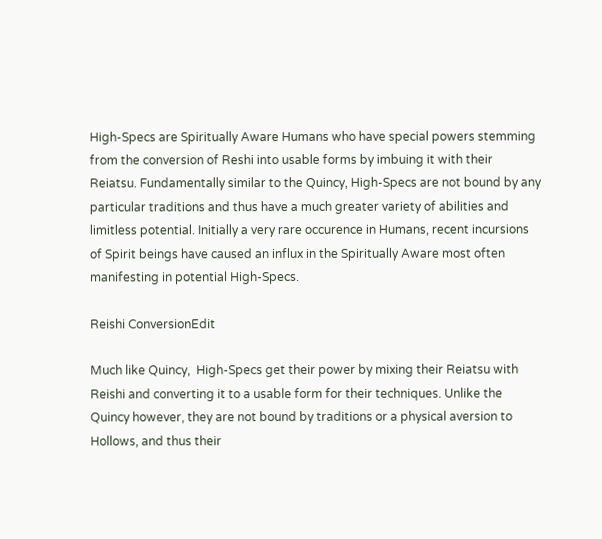High-Specs are Spiritually Aware Humans who have special powers stemming from the conversion of Reshi into usable forms by imbuing it with their Reiatsu. Fundamentally similar to the Quincy, High-Specs are not bound by any particular traditions and thus have a much greater variety of abilities and limitless potential. Initially a very rare occurence in Humans, recent incursions of Spirit beings have caused an influx in the Spiritually Aware most often manifesting in potential High-Specs.

Reishi ConversionEdit

Much like Quincy,  High-Specs get their power by mixing their Reiatsu with Reishi and converting it to a usable form for their techniques. Unlike the Quincy however, they are not bound by traditions or a physical aversion to Hollows, and thus their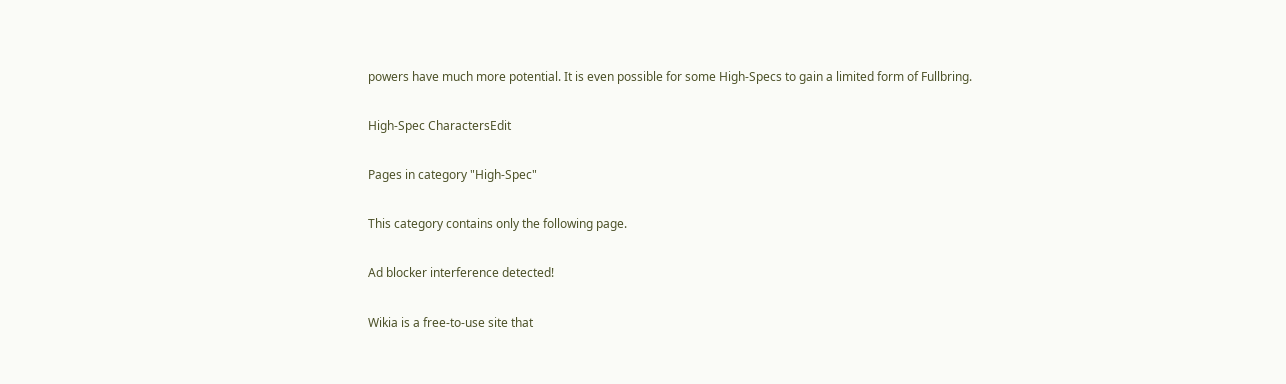powers have much more potential. It is even possible for some High-Specs to gain a limited form of Fullbring.

High-Spec CharactersEdit

Pages in category "High-Spec"

This category contains only the following page.

Ad blocker interference detected!

Wikia is a free-to-use site that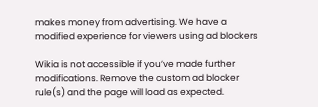makes money from advertising. We have a modified experience for viewers using ad blockers

Wikia is not accessible if you’ve made further modifications. Remove the custom ad blocker rule(s) and the page will load as expected.